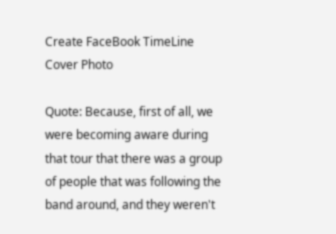Create FaceBook TimeLine Cover Photo

Quote: Because, first of all, we were becoming aware during that tour that there was a group of people that was following the band around, and they weren't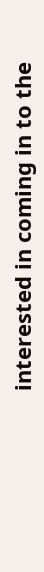interested in coming in to the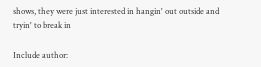shows, they were just interested in hangin' out outside and tryin' to break in

Include author: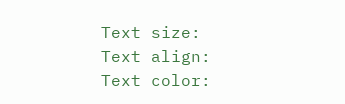Text size:
Text align:
Text color: